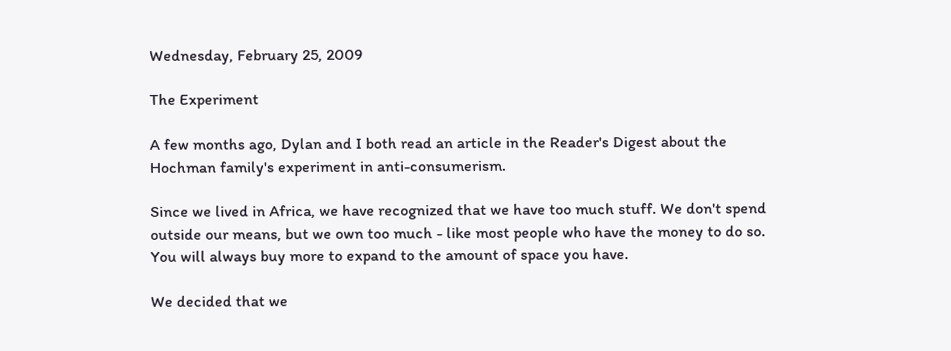Wednesday, February 25, 2009

The Experiment

A few months ago, Dylan and I both read an article in the Reader's Digest about the Hochman family's experiment in anti-consumerism.

Since we lived in Africa, we have recognized that we have too much stuff. We don't spend outside our means, but we own too much - like most people who have the money to do so. You will always buy more to expand to the amount of space you have.

We decided that we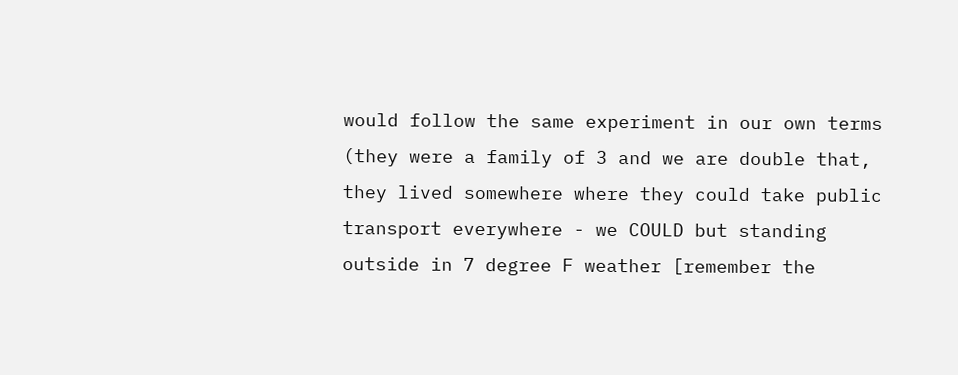would follow the same experiment in our own terms (they were a family of 3 and we are double that, they lived somewhere where they could take public transport everywhere - we COULD but standing outside in 7 degree F weather [remember the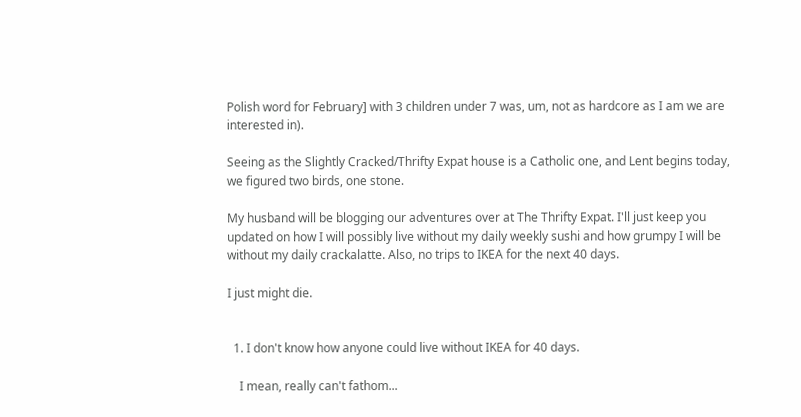Polish word for February] with 3 children under 7 was, um, not as hardcore as I am we are interested in).

Seeing as the Slightly Cracked/Thrifty Expat house is a Catholic one, and Lent begins today, we figured two birds, one stone.

My husband will be blogging our adventures over at The Thrifty Expat. I'll just keep you updated on how I will possibly live without my daily weekly sushi and how grumpy I will be without my daily crackalatte. Also, no trips to IKEA for the next 40 days.

I just might die.


  1. I don't know how anyone could live without IKEA for 40 days.

    I mean, really can't fathom...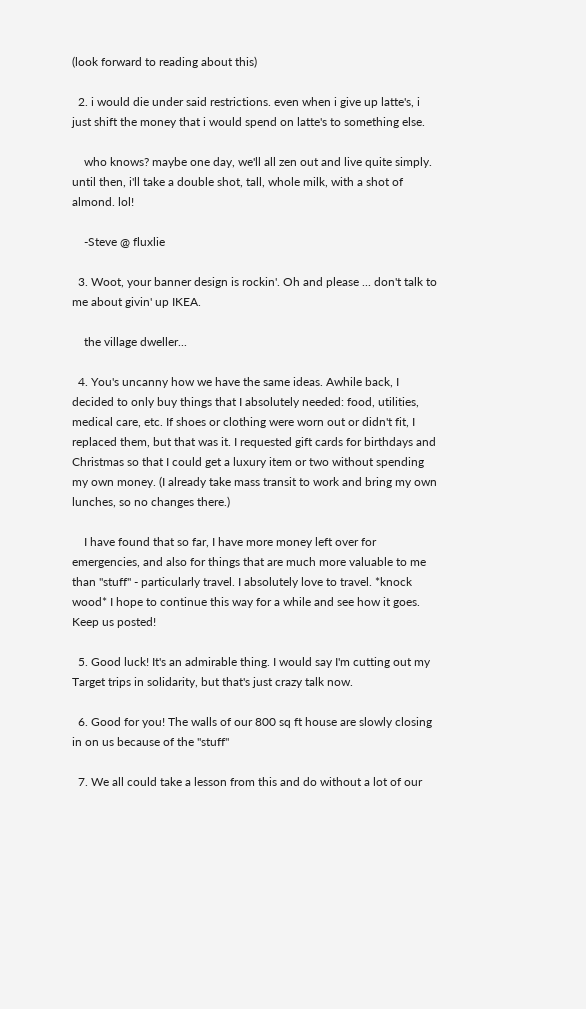(look forward to reading about this)

  2. i would die under said restrictions. even when i give up latte's, i just shift the money that i would spend on latte's to something else.

    who knows? maybe one day, we'll all zen out and live quite simply. until then, i'll take a double shot, tall, whole milk, with a shot of almond. lol!

    -Steve @ fluxlie

  3. Woot, your banner design is rockin'. Oh and please ... don't talk to me about givin' up IKEA.

    the village dweller...

  4. You's uncanny how we have the same ideas. Awhile back, I decided to only buy things that I absolutely needed: food, utilities, medical care, etc. If shoes or clothing were worn out or didn't fit, I replaced them, but that was it. I requested gift cards for birthdays and Christmas so that I could get a luxury item or two without spending my own money. (I already take mass transit to work and bring my own lunches, so no changes there.)

    I have found that so far, I have more money left over for emergencies, and also for things that are much more valuable to me than "stuff" - particularly travel. I absolutely love to travel. *knock wood* I hope to continue this way for a while and see how it goes. Keep us posted!

  5. Good luck! It's an admirable thing. I would say I'm cutting out my Target trips in solidarity, but that's just crazy talk now.

  6. Good for you! The walls of our 800 sq ft house are slowly closing in on us because of the "stuff"

  7. We all could take a lesson from this and do without a lot of our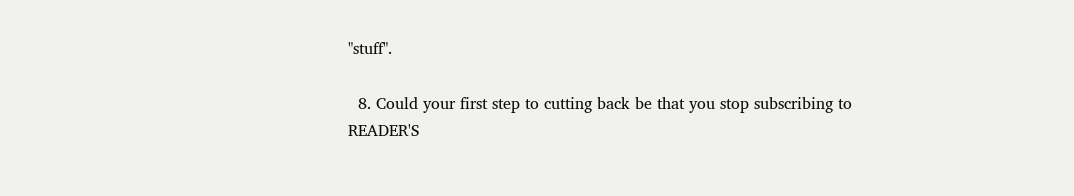"stuff".

  8. Could your first step to cutting back be that you stop subscribing to READER'S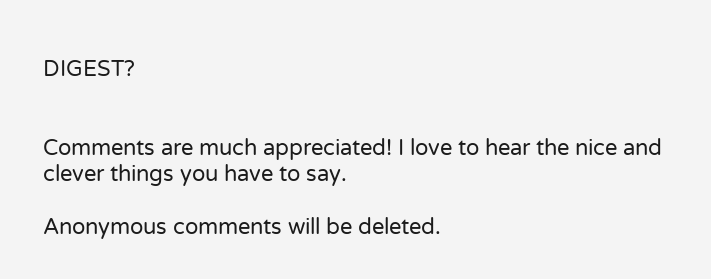DIGEST?


Comments are much appreciated! I love to hear the nice and clever things you have to say.

Anonymous comments will be deleted.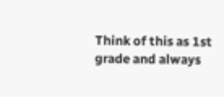Think of this as 1st grade and always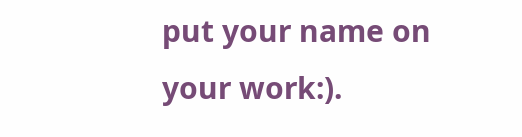put your name on your work:).